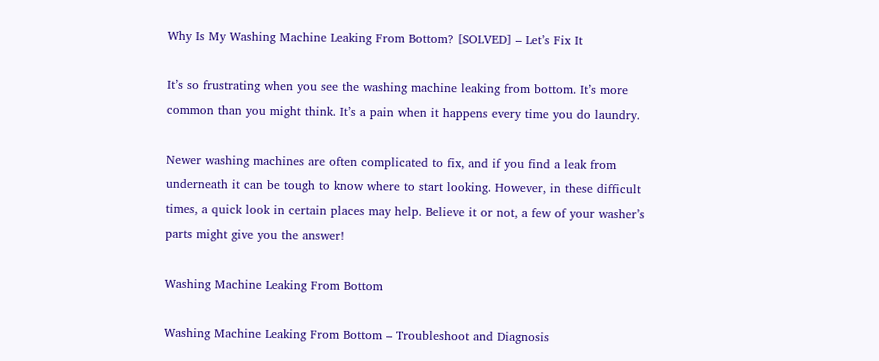Why Is My Washing Machine Leaking From Bottom? [SOLVED] – Let’s Fix It

It’s so frustrating when you see the washing machine leaking from bottom. It’s more common than you might think. It’s a pain when it happens every time you do laundry.

Newer washing machines are often complicated to fix, and if you find a leak from underneath it can be tough to know where to start looking. However, in these difficult times, a quick look in certain places may help. Believe it or not, a few of your washer’s parts might give you the answer!

Washing Machine Leaking From Bottom

Washing Machine Leaking From Bottom – Troubleshoot and Diagnosis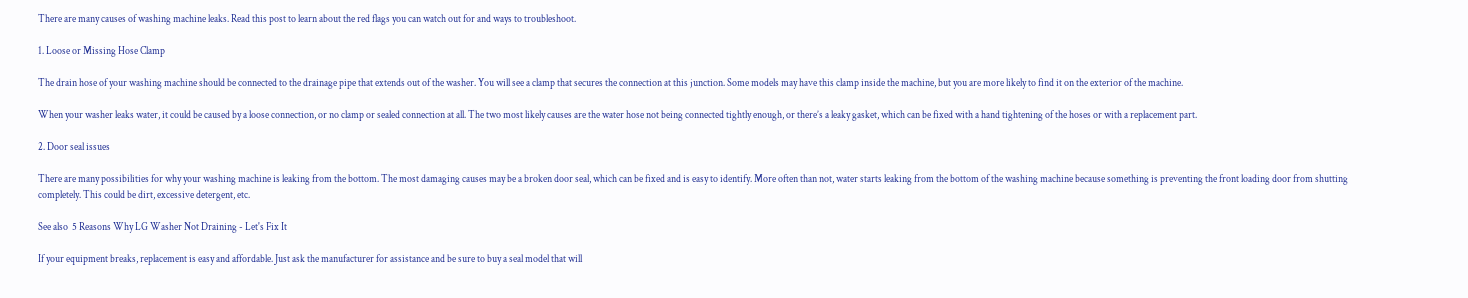There are many causes of washing machine leaks. Read this post to learn about the red flags you can watch out for and ways to troubleshoot.

1. Loose or Missing Hose Clamp

The drain hose of your washing machine should be connected to the drainage pipe that extends out of the washer. You will see a clamp that secures the connection at this junction. Some models may have this clamp inside the machine, but you are more likely to find it on the exterior of the machine.

When your washer leaks water, it could be caused by a loose connection, or no clamp or sealed connection at all. The two most likely causes are the water hose not being connected tightly enough, or there’s a leaky gasket, which can be fixed with a hand tightening of the hoses or with a replacement part.

2. Door seal issues

There are many possibilities for why your washing machine is leaking from the bottom. The most damaging causes may be a broken door seal, which can be fixed and is easy to identify. More often than not, water starts leaking from the bottom of the washing machine because something is preventing the front loading door from shutting completely. This could be dirt, excessive detergent, etc.

See also  5 Reasons Why LG Washer Not Draining - Let's Fix It

If your equipment breaks, replacement is easy and affordable. Just ask the manufacturer for assistance and be sure to buy a seal model that will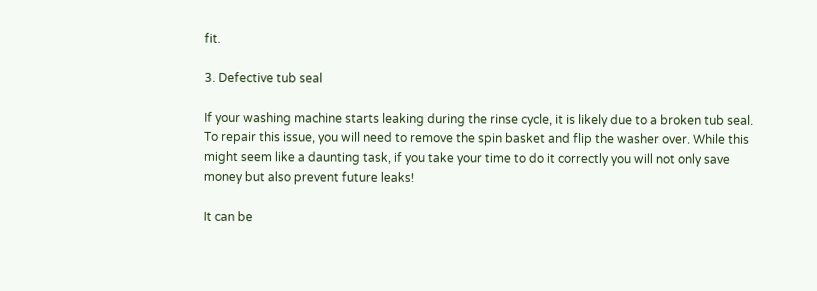fit.

3. Defective tub seal

If your washing machine starts leaking during the rinse cycle, it is likely due to a broken tub seal. To repair this issue, you will need to remove the spin basket and flip the washer over. While this might seem like a daunting task, if you take your time to do it correctly you will not only save money but also prevent future leaks!

It can be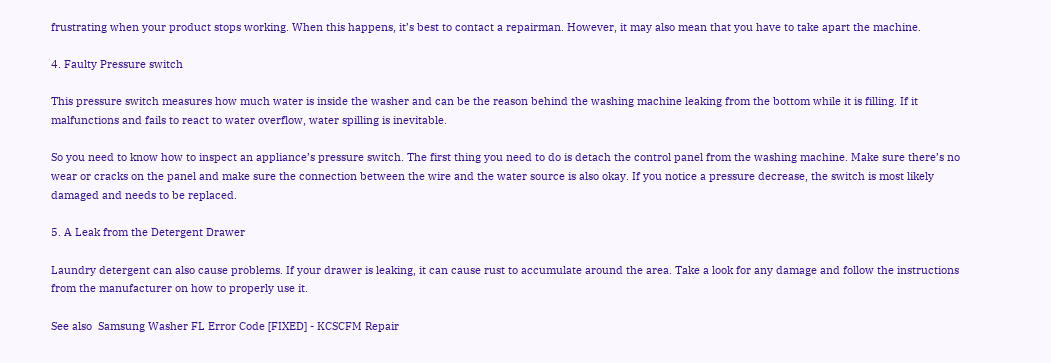frustrating when your product stops working. When this happens, it’s best to contact a repairman. However, it may also mean that you have to take apart the machine.

4. Faulty Pressure switch

This pressure switch measures how much water is inside the washer and can be the reason behind the washing machine leaking from the bottom while it is filling. If it malfunctions and fails to react to water overflow, water spilling is inevitable.

So you need to know how to inspect an appliance’s pressure switch. The first thing you need to do is detach the control panel from the washing machine. Make sure there’s no wear or cracks on the panel and make sure the connection between the wire and the water source is also okay. If you notice a pressure decrease, the switch is most likely damaged and needs to be replaced.

5. A Leak from the Detergent Drawer

Laundry detergent can also cause problems. If your drawer is leaking, it can cause rust to accumulate around the area. Take a look for any damage and follow the instructions from the manufacturer on how to properly use it.

See also  Samsung Washer FL Error Code [FIXED] - KCSCFM Repair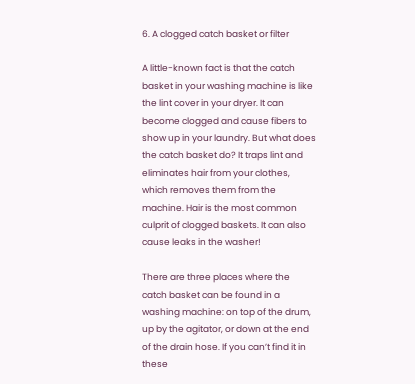6. A clogged catch basket or filter

A little-known fact is that the catch basket in your washing machine is like the lint cover in your dryer. It can become clogged and cause fibers to show up in your laundry. But what does the catch basket do? It traps lint and eliminates hair from your clothes, which removes them from the machine. Hair is the most common culprit of clogged baskets. It can also cause leaks in the washer!

There are three places where the catch basket can be found in a washing machine: on top of the drum, up by the agitator, or down at the end of the drain hose. If you can’t find it in these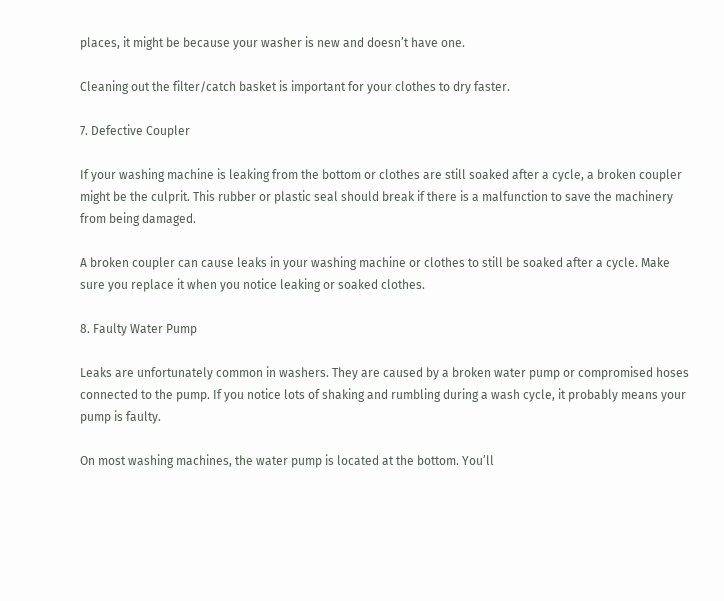places, it might be because your washer is new and doesn’t have one.

Cleaning out the filter/catch basket is important for your clothes to dry faster.

7. Defective Coupler

If your washing machine is leaking from the bottom or clothes are still soaked after a cycle, a broken coupler might be the culprit. This rubber or plastic seal should break if there is a malfunction to save the machinery from being damaged.

A broken coupler can cause leaks in your washing machine or clothes to still be soaked after a cycle. Make sure you replace it when you notice leaking or soaked clothes.

8. Faulty Water Pump

Leaks are unfortunately common in washers. They are caused by a broken water pump or compromised hoses connected to the pump. If you notice lots of shaking and rumbling during a wash cycle, it probably means your pump is faulty.

On most washing machines, the water pump is located at the bottom. You’ll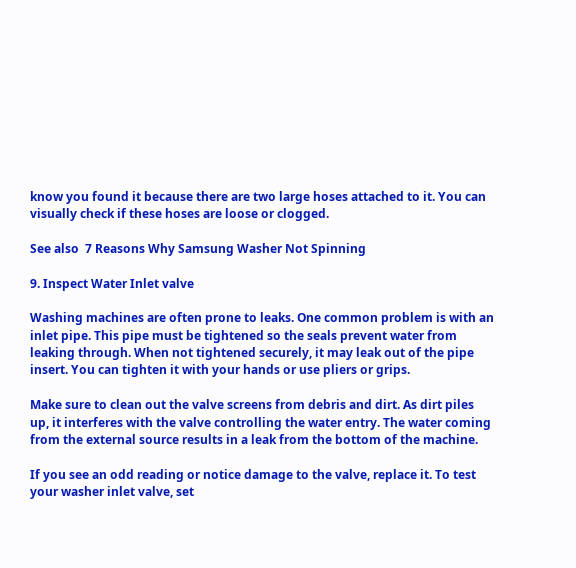know you found it because there are two large hoses attached to it. You can visually check if these hoses are loose or clogged.

See also  7 Reasons Why Samsung Washer Not Spinning

9. Inspect Water Inlet valve

Washing machines are often prone to leaks. One common problem is with an inlet pipe. This pipe must be tightened so the seals prevent water from leaking through. When not tightened securely, it may leak out of the pipe insert. You can tighten it with your hands or use pliers or grips.

Make sure to clean out the valve screens from debris and dirt. As dirt piles up, it interferes with the valve controlling the water entry. The water coming from the external source results in a leak from the bottom of the machine.

If you see an odd reading or notice damage to the valve, replace it. To test your washer inlet valve, set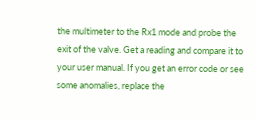the multimeter to the Rx1 mode and probe the exit of the valve. Get a reading and compare it to your user manual. If you get an error code or see some anomalies, replace the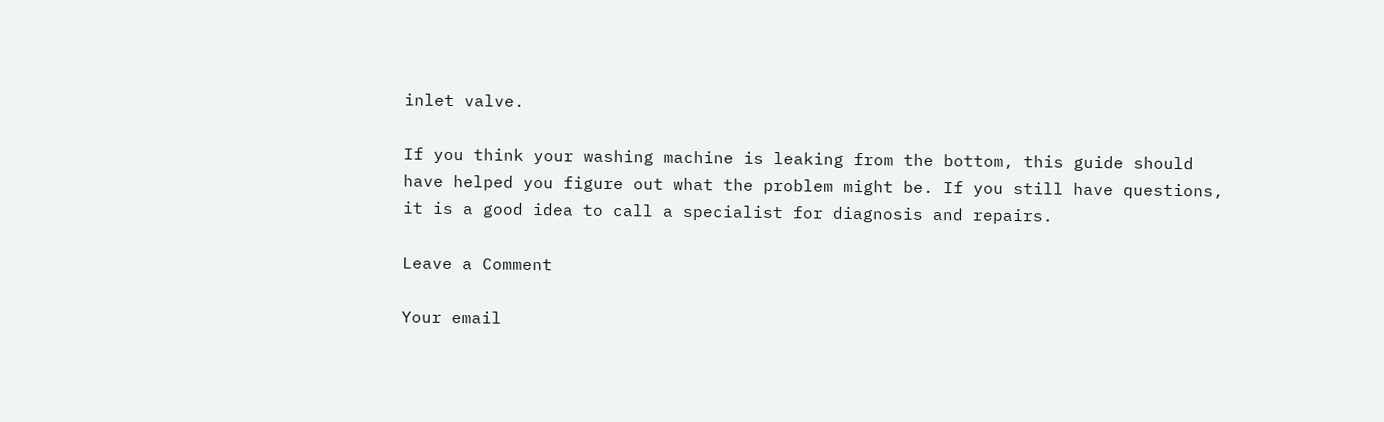inlet valve.

If you think your washing machine is leaking from the bottom, this guide should have helped you figure out what the problem might be. If you still have questions, it is a good idea to call a specialist for diagnosis and repairs.

Leave a Comment

Your email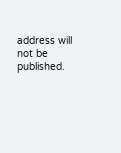address will not be published.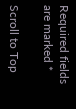Required fields are marked *

Scroll to Top